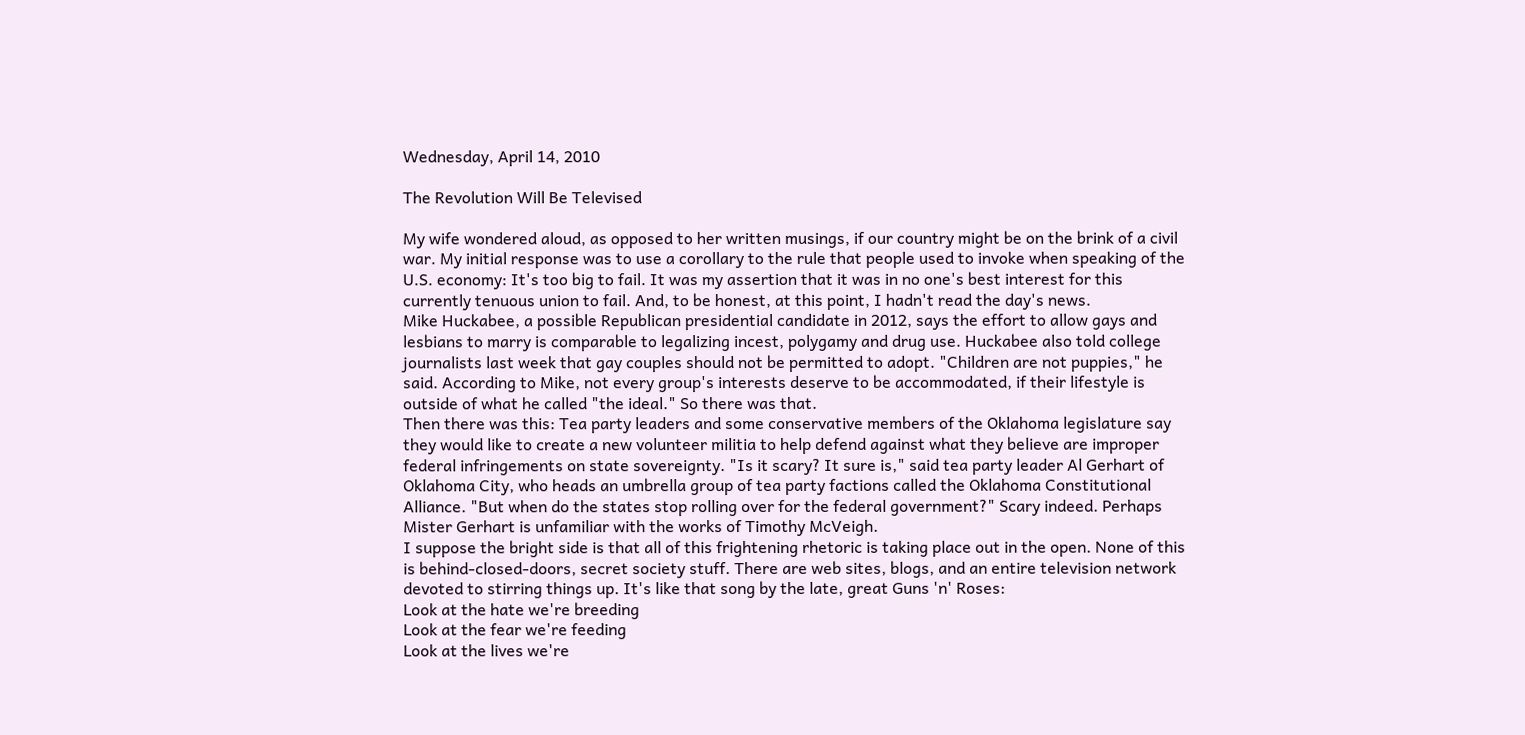Wednesday, April 14, 2010

The Revolution Will Be Televised

My wife wondered aloud, as opposed to her written musings, if our country might be on the brink of a civil war. My initial response was to use a corollary to the rule that people used to invoke when speaking of the U.S. economy: It's too big to fail. It was my assertion that it was in no one's best interest for this currently tenuous union to fail. And, to be honest, at this point, I hadn't read the day's news.
Mike Huckabee, a possible Republican presidential candidate in 2012, says the effort to allow gays and lesbians to marry is comparable to legalizing incest, polygamy and drug use. Huckabee also told college journalists last week that gay couples should not be permitted to adopt. "Children are not puppies," he said. According to Mike, not every group's interests deserve to be accommodated, if their lifestyle is outside of what he called "the ideal." So there was that.
Then there was this: Tea party leaders and some conservative members of the Oklahoma legislature say they would like to create a new volunteer militia to help defend against what they believe are improper federal infringements on state sovereignty. "Is it scary? It sure is," said tea party leader Al Gerhart of Oklahoma City, who heads an umbrella group of tea party factions called the Oklahoma Constitutional Alliance. "But when do the states stop rolling over for the federal government?" Scary indeed. Perhaps Mister Gerhart is unfamiliar with the works of Timothy McVeigh.
I suppose the bright side is that all of this frightening rhetoric is taking place out in the open. None of this is behind-closed-doors, secret society stuff. There are web sites, blogs, and an entire television network devoted to stirring things up. It's like that song by the late, great Guns 'n' Roses:
Look at the hate we're breeding
Look at the fear we're feeding
Look at the lives we're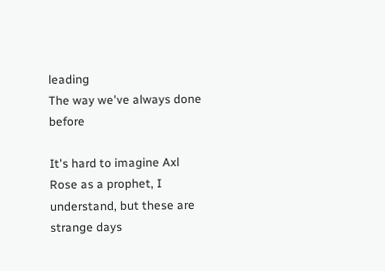leading
The way we've always done before

It's hard to imagine Axl Rose as a prophet, I understand, but these are strange days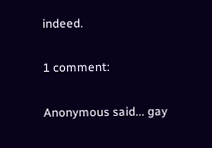indeed.

1 comment:

Anonymous said... gay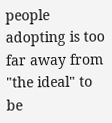people adopting is too far away from "the ideal" to be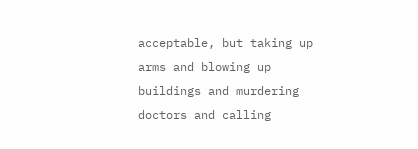acceptable, but taking up arms and blowing up buildings and murdering doctors and calling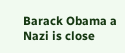Barack Obama a Nazi is close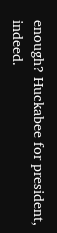enough? Huckabee for president, indeed.